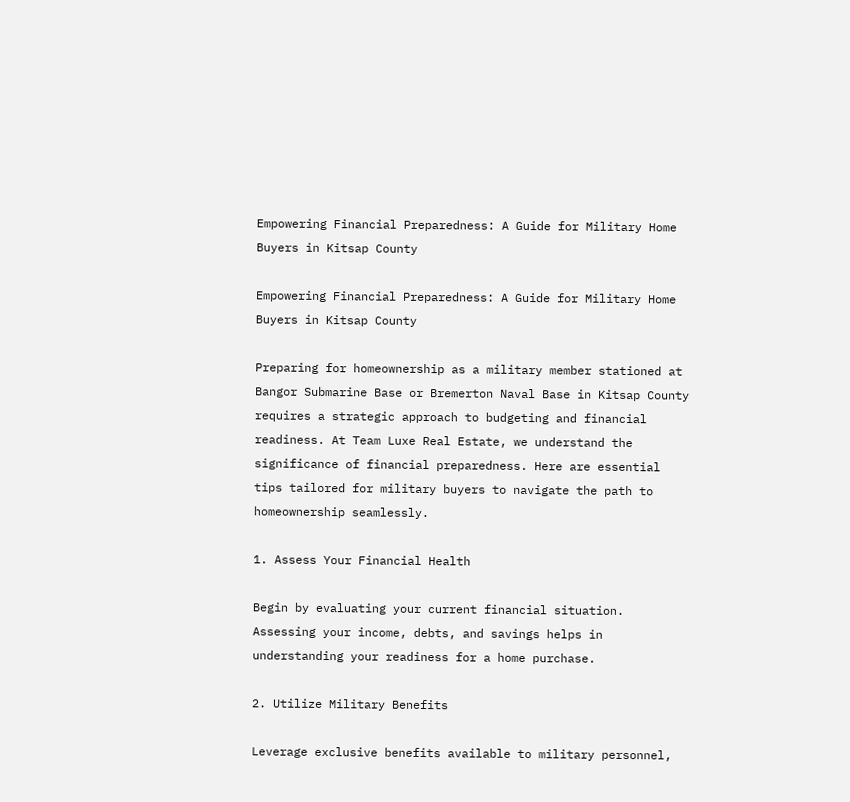Empowering Financial Preparedness: A Guide for Military Home Buyers in Kitsap County

Empowering Financial Preparedness: A Guide for Military Home Buyers in Kitsap County

Preparing for homeownership as a military member stationed at Bangor Submarine Base or Bremerton Naval Base in Kitsap County requires a strategic approach to budgeting and financial readiness. At Team Luxe Real Estate, we understand the significance of financial preparedness. Here are essential tips tailored for military buyers to navigate the path to homeownership seamlessly.

1. Assess Your Financial Health

Begin by evaluating your current financial situation. Assessing your income, debts, and savings helps in understanding your readiness for a home purchase.

2. Utilize Military Benefits

Leverage exclusive benefits available to military personnel,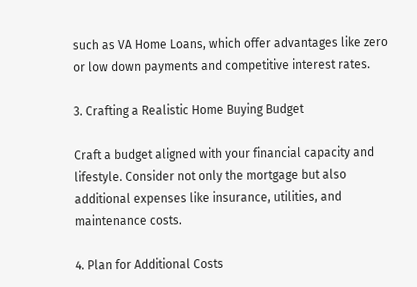such as VA Home Loans, which offer advantages like zero or low down payments and competitive interest rates.

3. Crafting a Realistic Home Buying Budget

Craft a budget aligned with your financial capacity and lifestyle. Consider not only the mortgage but also additional expenses like insurance, utilities, and maintenance costs.

4. Plan for Additional Costs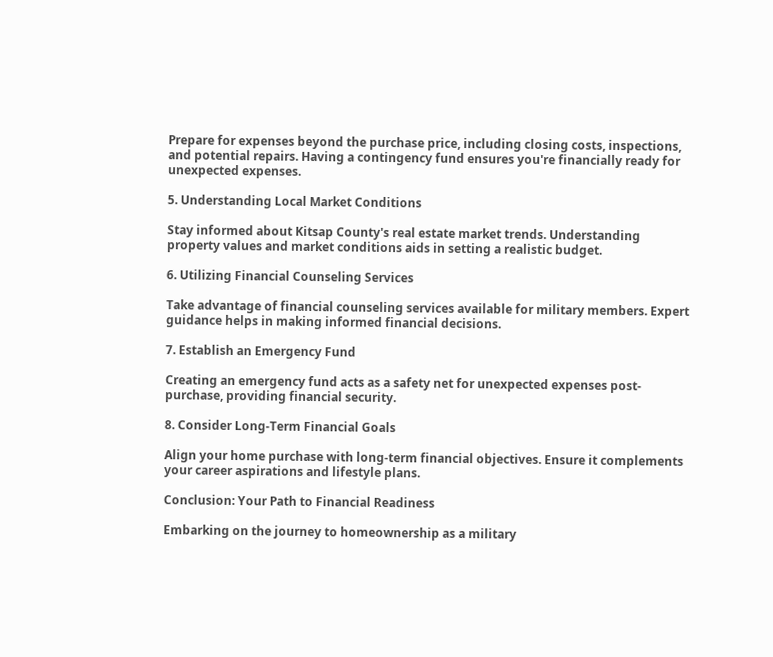Prepare for expenses beyond the purchase price, including closing costs, inspections, and potential repairs. Having a contingency fund ensures you're financially ready for unexpected expenses.

5. Understanding Local Market Conditions

Stay informed about Kitsap County's real estate market trends. Understanding property values and market conditions aids in setting a realistic budget.

6. Utilizing Financial Counseling Services

Take advantage of financial counseling services available for military members. Expert guidance helps in making informed financial decisions.

7. Establish an Emergency Fund

Creating an emergency fund acts as a safety net for unexpected expenses post-purchase, providing financial security.

8. Consider Long-Term Financial Goals

Align your home purchase with long-term financial objectives. Ensure it complements your career aspirations and lifestyle plans.

Conclusion: Your Path to Financial Readiness

Embarking on the journey to homeownership as a military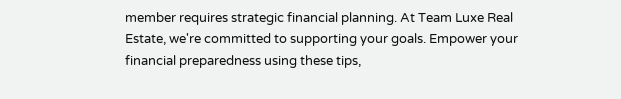member requires strategic financial planning. At Team Luxe Real Estate, we're committed to supporting your goals. Empower your financial preparedness using these tips,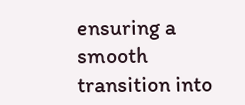ensuring a smooth transition into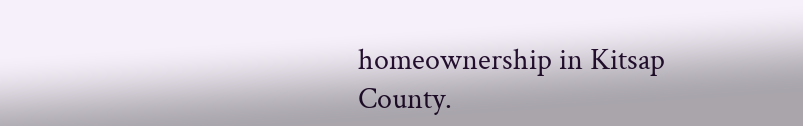homeownership in Kitsap County.